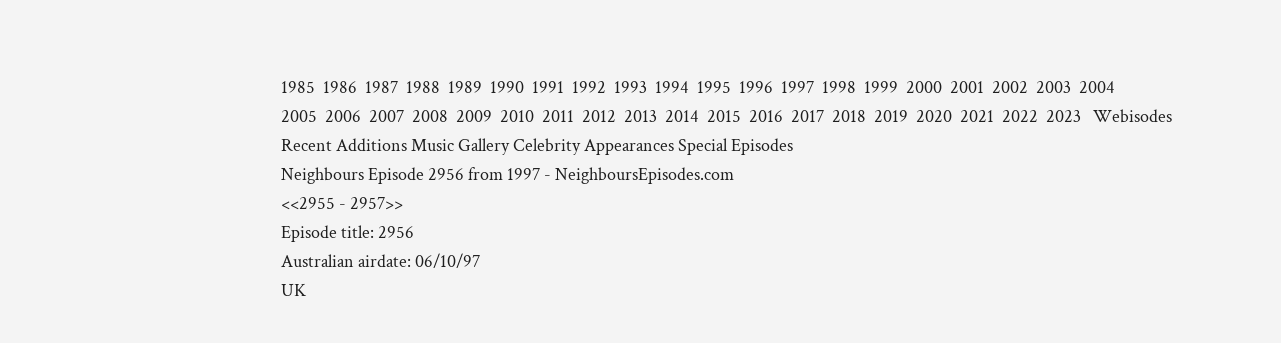1985  1986  1987  1988  1989  1990  1991  1992  1993  1994  1995  1996  1997  1998  1999  2000  2001  2002  2003  2004
2005  2006  2007  2008  2009  2010  2011  2012  2013  2014  2015  2016  2017  2018  2019  2020  2021  2022  2023   Webisodes
Recent Additions Music Gallery Celebrity Appearances Special Episodes
Neighbours Episode 2956 from 1997 - NeighboursEpisodes.com
<<2955 - 2957>>
Episode title: 2956
Australian airdate: 06/10/97
UK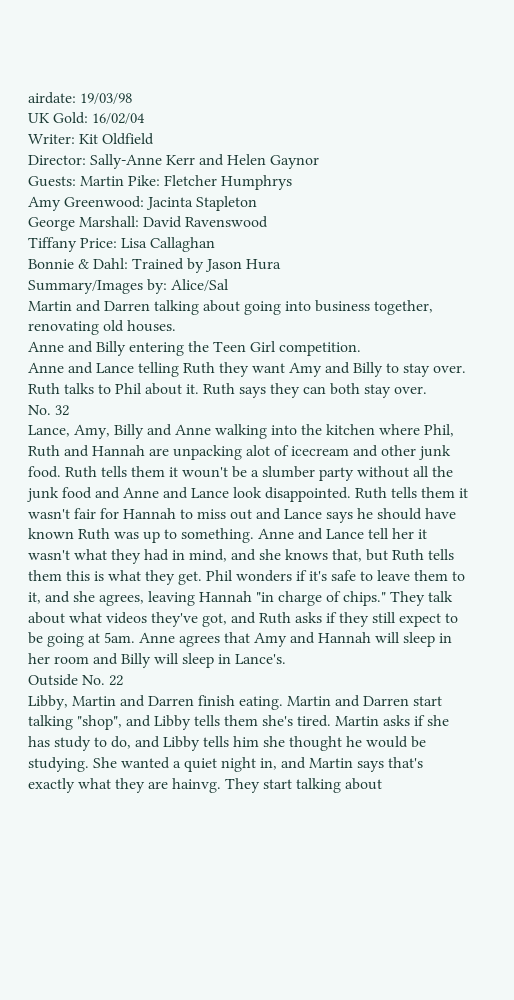airdate: 19/03/98
UK Gold: 16/02/04
Writer: Kit Oldfield
Director: Sally-Anne Kerr and Helen Gaynor
Guests: Martin Pike: Fletcher Humphrys
Amy Greenwood: Jacinta Stapleton
George Marshall: David Ravenswood
Tiffany Price: Lisa Callaghan
Bonnie & Dahl: Trained by Jason Hura
Summary/Images by: Alice/Sal
Martin and Darren talking about going into business together, renovating old houses.
Anne and Billy entering the Teen Girl competition.
Anne and Lance telling Ruth they want Amy and Billy to stay over. Ruth talks to Phil about it. Ruth says they can both stay over.
No. 32
Lance, Amy, Billy and Anne walking into the kitchen where Phil, Ruth and Hannah are unpacking alot of icecream and other junk food. Ruth tells them it woun't be a slumber party without all the junk food and Anne and Lance look disappointed. Ruth tells them it wasn't fair for Hannah to miss out and Lance says he should have known Ruth was up to something. Anne and Lance tell her it wasn't what they had in mind, and she knows that, but Ruth tells them this is what they get. Phil wonders if it's safe to leave them to it, and she agrees, leaving Hannah "in charge of chips." They talk about what videos they've got, and Ruth asks if they still expect to be going at 5am. Anne agrees that Amy and Hannah will sleep in her room and Billy will sleep in Lance's.
Outside No. 22
Libby, Martin and Darren finish eating. Martin and Darren start talking "shop", and Libby tells them she's tired. Martin asks if she has study to do, and Libby tells him she thought he would be studying. She wanted a quiet night in, and Martin says that's exactly what they are hainvg. They start talking about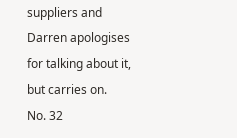suppliers and Darren apologises for talking about it, but carries on.
No. 32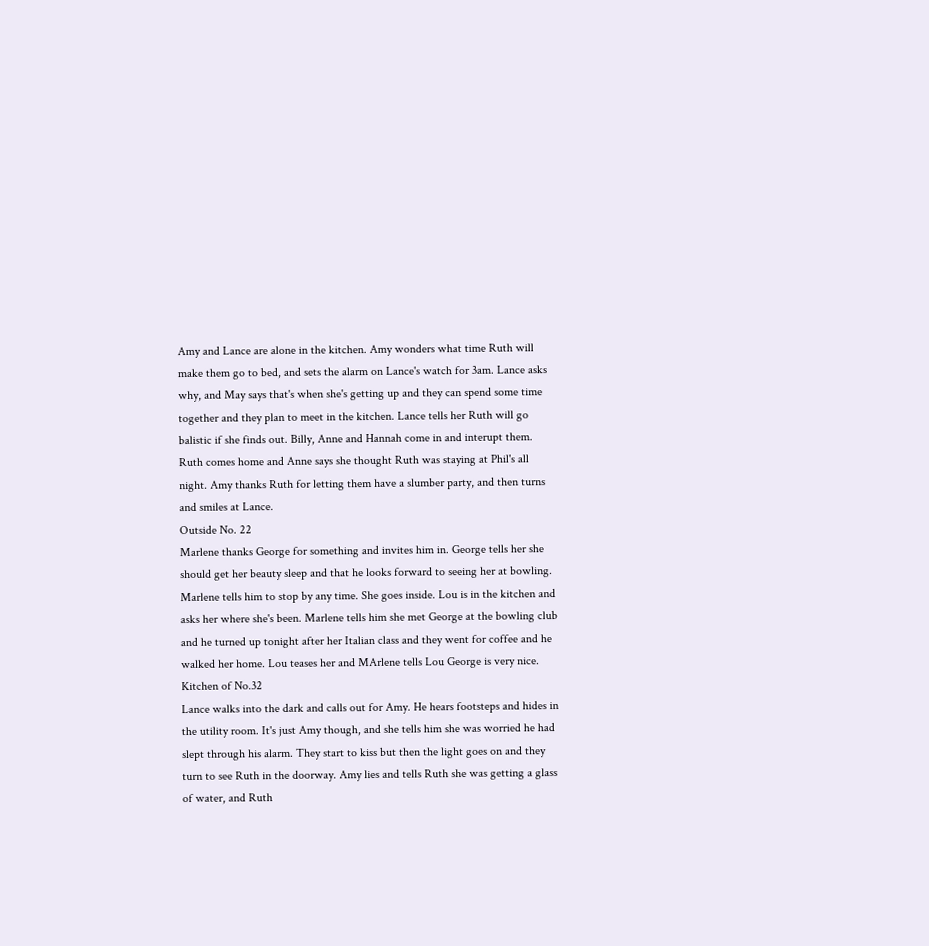Amy and Lance are alone in the kitchen. Amy wonders what time Ruth will make them go to bed, and sets the alarm on Lance's watch for 3am. Lance asks why, and May says that's when she's getting up and they can spend some time together and they plan to meet in the kitchen. Lance tells her Ruth will go balistic if she finds out. Billy, Anne and Hannah come in and interupt them. Ruth comes home and Anne says she thought Ruth was staying at Phil's all night. Amy thanks Ruth for letting them have a slumber party, and then turns and smiles at Lance.
Outside No. 22
Marlene thanks George for something and invites him in. George tells her she should get her beauty sleep and that he looks forward to seeing her at bowling. Marlene tells him to stop by any time. She goes inside. Lou is in the kitchen and asks her where she's been. Marlene tells him she met George at the bowling club and he turned up tonight after her Italian class and they went for coffee and he walked her home. Lou teases her and MArlene tells Lou George is very nice.
Kitchen of No.32
Lance walks into the dark and calls out for Amy. He hears footsteps and hides in the utility room. It's just Amy though, and she tells him she was worried he had slept through his alarm. They start to kiss but then the light goes on and they turn to see Ruth in the doorway. Amy lies and tells Ruth she was getting a glass of water, and Ruth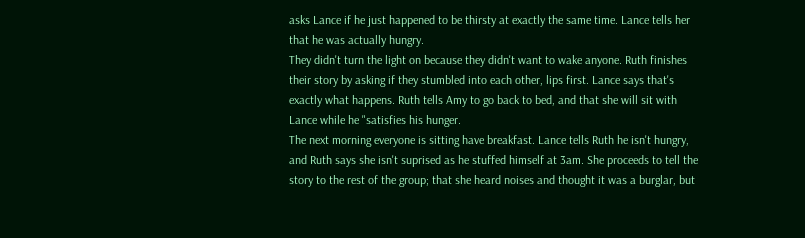asks Lance if he just happened to be thirsty at exactly the same time. Lance tells her that he was actually hungry.
They didn't turn the light on because they didn't want to wake anyone. Ruth finishes their story by asking if they stumbled into each other, lips first. Lance says that's exactly what happens. Ruth tells Amy to go back to bed, and that she will sit with Lance while he "satisfies his hunger.
The next morning everyone is sitting have breakfast. Lance tells Ruth he isn't hungry, and Ruth says she isn't suprised as he stuffed himself at 3am. She proceeds to tell the story to the rest of the group; that she heard noises and thought it was a burglar, but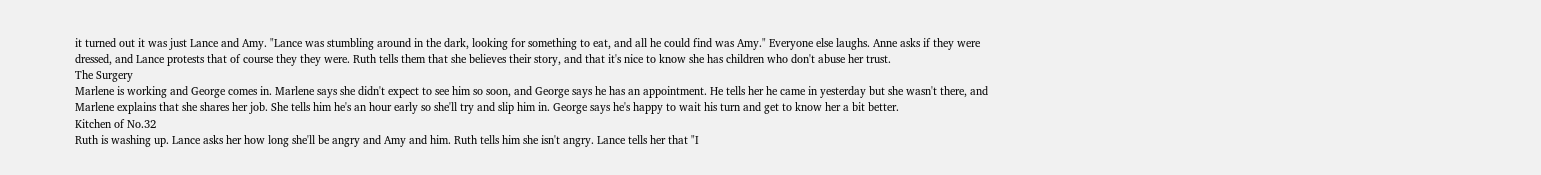it turned out it was just Lance and Amy. "Lance was stumbling around in the dark, looking for something to eat, and all he could find was Amy." Everyone else laughs. Anne asks if they were dressed, and Lance protests that of course they they were. Ruth tells them that she believes their story, and that it's nice to know she has children who don't abuse her trust.
The Surgery
Marlene is working and George comes in. Marlene says she didn't expect to see him so soon, and George says he has an appointment. He tells her he came in yesterday but she wasn't there, and Marlene explains that she shares her job. She tells him he's an hour early so she'll try and slip him in. George says he's happy to wait his turn and get to know her a bit better.
Kitchen of No.32
Ruth is washing up. Lance asks her how long she'll be angry and Amy and him. Ruth tells him she isn't angry. Lance tells her that "I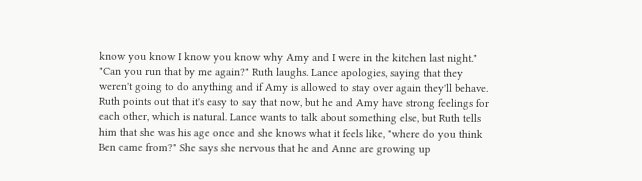know you know I know you know why Amy and I were in the kitchen last night." "Can you run that by me again?" Ruth laughs. Lance apologies, saying that they weren't going to do anything and if Amy is allowed to stay over again they'll behave. Ruth points out that it's easy to say that now, but he and Amy have strong feelings for each other, which is natural. Lance wants to talk about something else, but Ruth tells him that she was his age once and she knows what it feels like, "where do you think Ben came from?" She says she nervous that he and Anne are growing up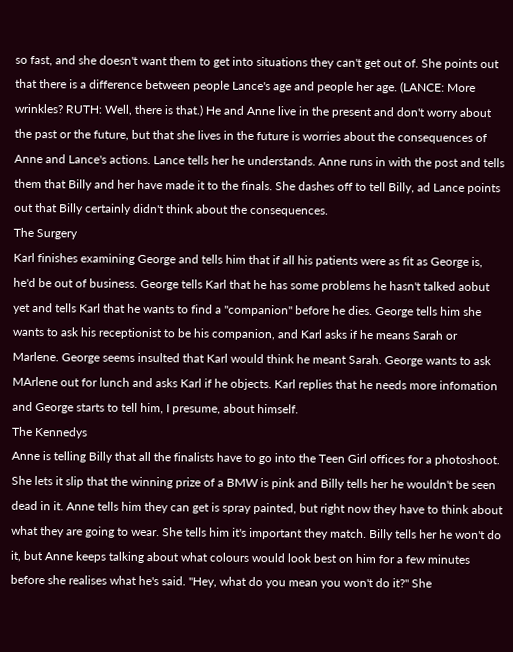so fast, and she doesn't want them to get into situations they can't get out of. She points out that there is a difference between people Lance's age and people her age. (LANCE: More wrinkles? RUTH: Well, there is that.) He and Anne live in the present and don't worry about the past or the future, but that she lives in the future is worries about the consequences of Anne and Lance's actions. Lance tells her he understands. Anne runs in with the post and tells them that Billy and her have made it to the finals. She dashes off to tell Billy, ad Lance points out that Billy certainly didn't think about the consequences.
The Surgery
Karl finishes examining George and tells him that if all his patients were as fit as George is, he'd be out of business. George tells Karl that he has some problems he hasn't talked aobut yet and tells Karl that he wants to find a "companion" before he dies. George tells him she wants to ask his receptionist to be his companion, and Karl asks if he means Sarah or Marlene. George seems insulted that Karl would think he meant Sarah. George wants to ask MArlene out for lunch and asks Karl if he objects. Karl replies that he needs more infomation and George starts to tell him, I presume, about himself.
The Kennedys
Anne is telling Billy that all the finalists have to go into the Teen Girl offices for a photoshoot. She lets it slip that the winning prize of a BMW is pink and Billy tells her he wouldn't be seen dead in it. Anne tells him they can get is spray painted, but right now they have to think about what they are going to wear. She tells him it's important they match. Billy tells her he won't do it, but Anne keeps talking about what colours would look best on him for a few minutes before she realises what he's said. "Hey, what do you mean you won't do it?" She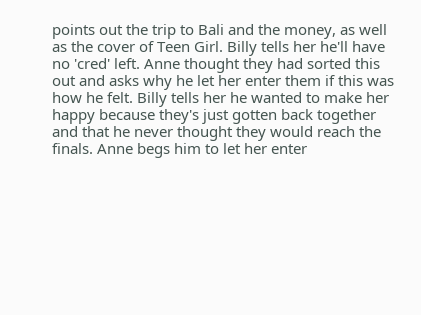points out the trip to Bali and the money, as well as the cover of Teen Girl. Billy tells her he'll have no 'cred' left. Anne thought they had sorted this out and asks why he let her enter them if this was how he felt. Billy tells her he wanted to make her happy because they's just gotten back together and that he never thought they would reach the finals. Anne begs him to let her enter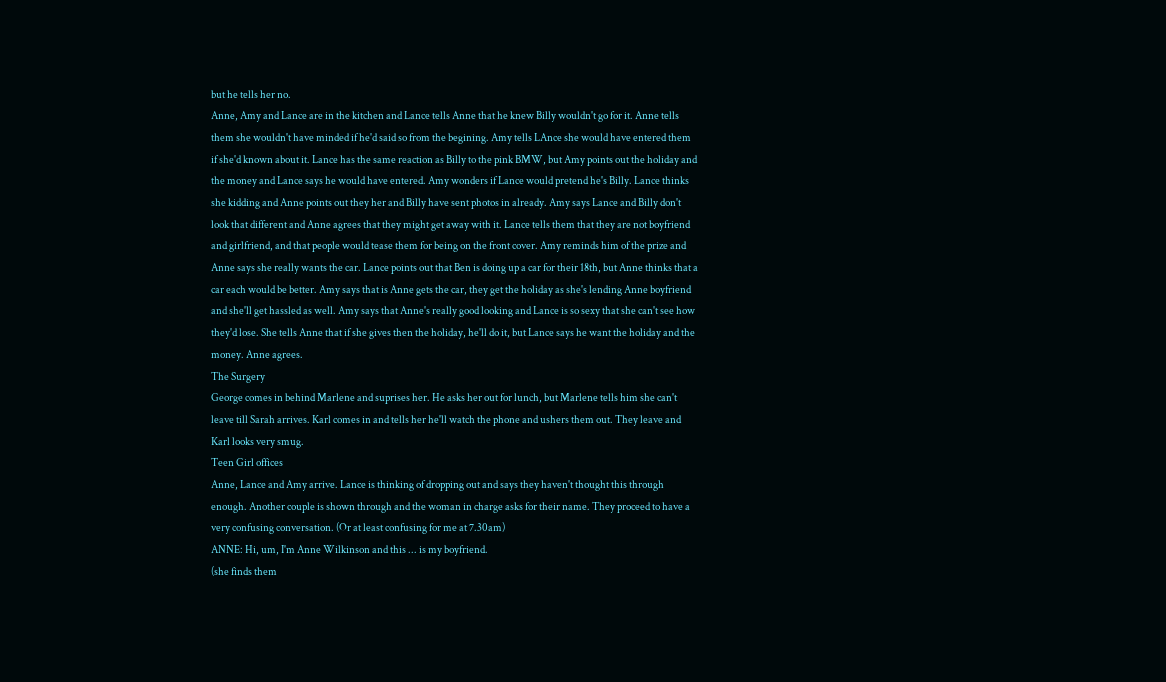but he tells her no.
Anne, Amy and Lance are in the kitchen and Lance tells Anne that he knew Billy wouldn't go for it. Anne tells them she wouldn't have minded if he'd said so from the begining. Amy tells LAnce she would have entered them if she'd known about it. Lance has the same reaction as Billy to the pink BMW, but Amy points out the holiday and the money and Lance says he would have entered. Amy wonders if Lance would pretend he's Billy. Lance thinks she kidding and Anne points out they her and Billy have sent photos in already. Amy says Lance and Billy don't look that different and Anne agrees that they might get away with it. Lance tells them that they are not boyfriend and girlfriend, and that people would tease them for being on the front cover. Amy reminds him of the prize and Anne says she really wants the car. Lance points out that Ben is doing up a car for their 18th, but Anne thinks that a car each would be better. Amy says that is Anne gets the car, they get the holiday as she's lending Anne boyfriend and she'll get hassled as well. Amy says that Anne's really good looking and Lance is so sexy that she can't see how they'd lose. She tells Anne that if she gives then the holiday, he'll do it, but Lance says he want the holiday and the money. Anne agrees.
The Surgery
George comes in behind Marlene and suprises her. He asks her out for lunch, but Marlene tells him she can't leave till Sarah arrives. Karl comes in and tells her he'll watch the phone and ushers them out. They leave and Karl looks very smug.
Teen Girl offices
Anne, Lance and Amy arrive. Lance is thinking of dropping out and says they haven't thought this through enough. Another couple is shown through and the woman in charge asks for their name. They proceed to have a very confusing conversation. (Or at least confusing for me at 7.30am)
ANNE: Hi, um, I'm Anne Wilkinson and this ... is my boyfriend.
(she finds them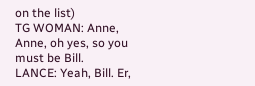on the list)
TG WOMAN: Anne, Anne, oh yes, so you must be Bill.
LANCE: Yeah, Bill. Er,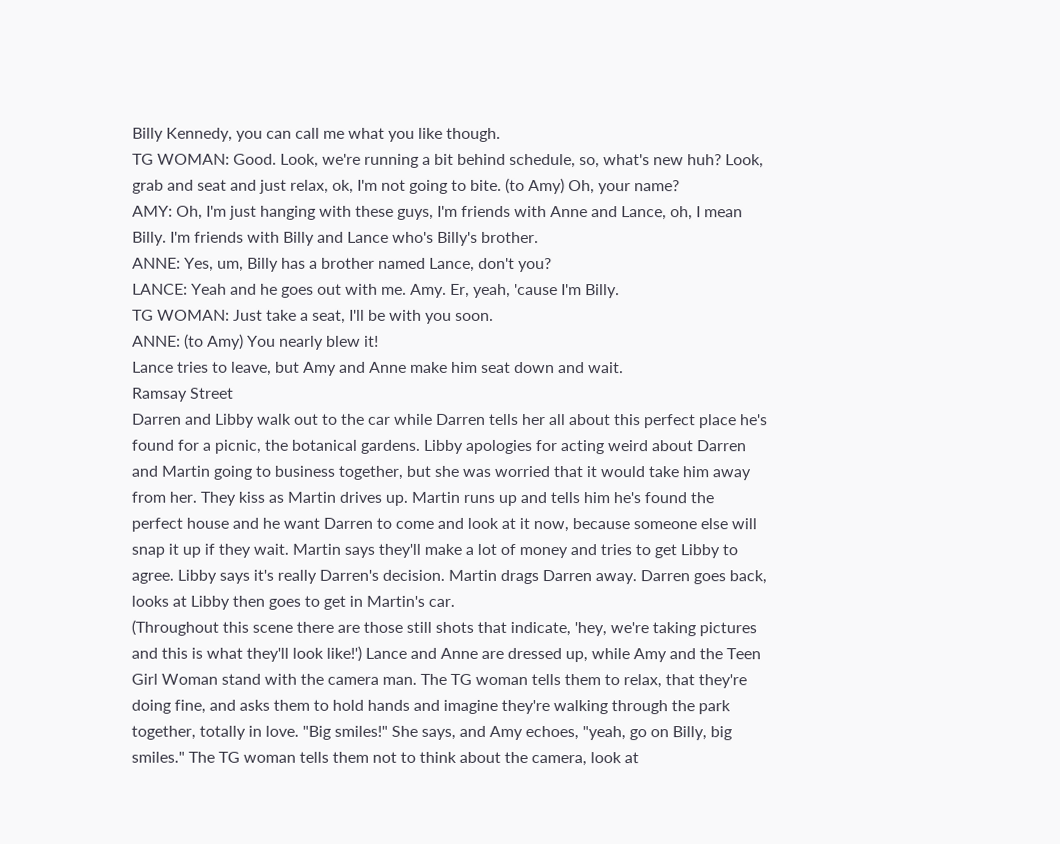Billy Kennedy, you can call me what you like though.
TG WOMAN: Good. Look, we're running a bit behind schedule, so, what's new huh? Look, grab and seat and just relax, ok, I'm not going to bite. (to Amy) Oh, your name?
AMY: Oh, I'm just hanging with these guys, I'm friends with Anne and Lance, oh, I mean Billy. I'm friends with Billy and Lance who's Billy's brother.
ANNE: Yes, um, Billy has a brother named Lance, don't you?
LANCE: Yeah and he goes out with me. Amy. Er, yeah, 'cause I'm Billy.
TG WOMAN: Just take a seat, I'll be with you soon.
ANNE: (to Amy) You nearly blew it!
Lance tries to leave, but Amy and Anne make him seat down and wait.
Ramsay Street
Darren and Libby walk out to the car while Darren tells her all about this perfect place he's found for a picnic, the botanical gardens. Libby apologies for acting weird about Darren and Martin going to business together, but she was worried that it would take him away from her. They kiss as Martin drives up. Martin runs up and tells him he's found the perfect house and he want Darren to come and look at it now, because someone else will snap it up if they wait. Martin says they'll make a lot of money and tries to get Libby to agree. Libby says it's really Darren's decision. Martin drags Darren away. Darren goes back, looks at Libby then goes to get in Martin's car.
(Throughout this scene there are those still shots that indicate, 'hey, we're taking pictures and this is what they'll look like!') Lance and Anne are dressed up, while Amy and the Teen Girl Woman stand with the camera man. The TG woman tells them to relax, that they're doing fine, and asks them to hold hands and imagine they're walking through the park together, totally in love. "Big smiles!" She says, and Amy echoes, "yeah, go on Billy, big smiles." The TG woman tells them not to think about the camera, look at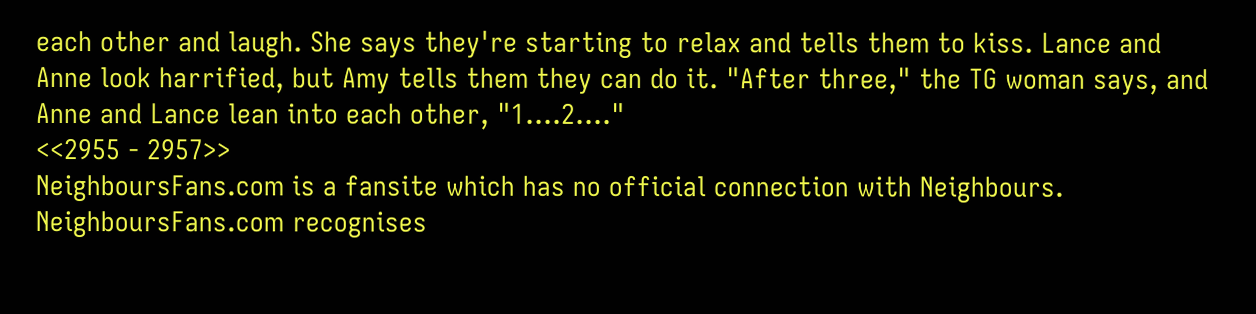each other and laugh. She says they're starting to relax and tells them to kiss. Lance and Anne look harrified, but Amy tells them they can do it. "After three," the TG woman says, and Anne and Lance lean into each other, "1....2...."
<<2955 - 2957>>
NeighboursFans.com is a fansite which has no official connection with Neighbours.
NeighboursFans.com recognises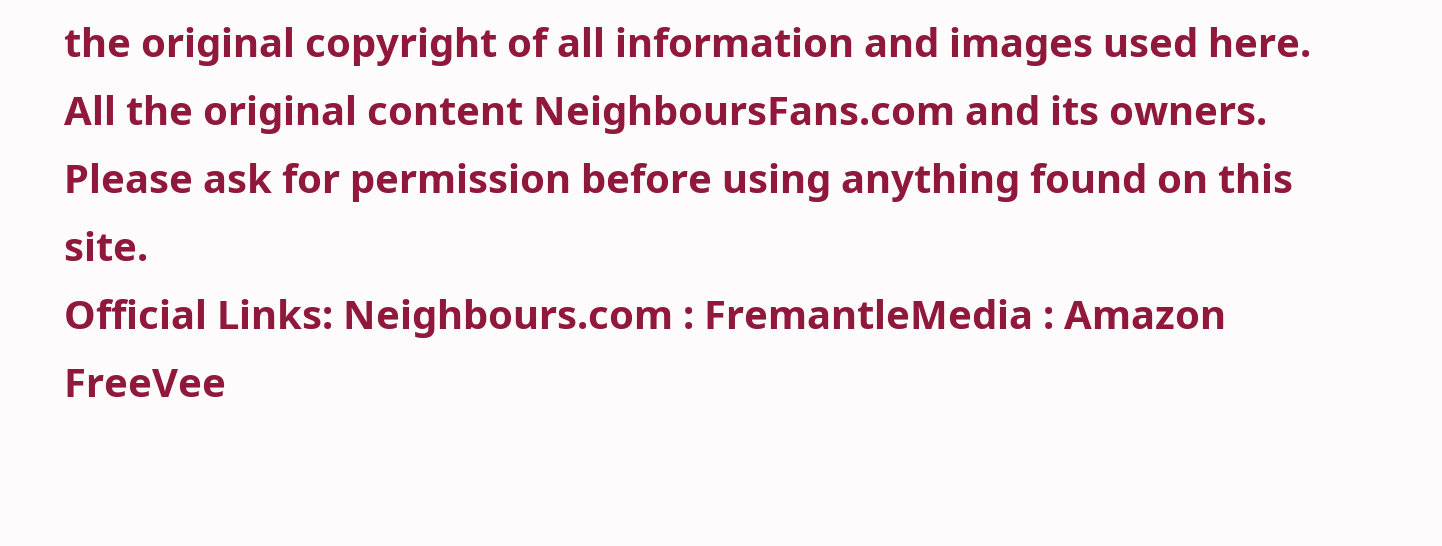the original copyright of all information and images used here.
All the original content NeighboursFans.com and its owners.
Please ask for permission before using anything found on this site.
Official Links: Neighbours.com : FremantleMedia : Amazon FreeVee